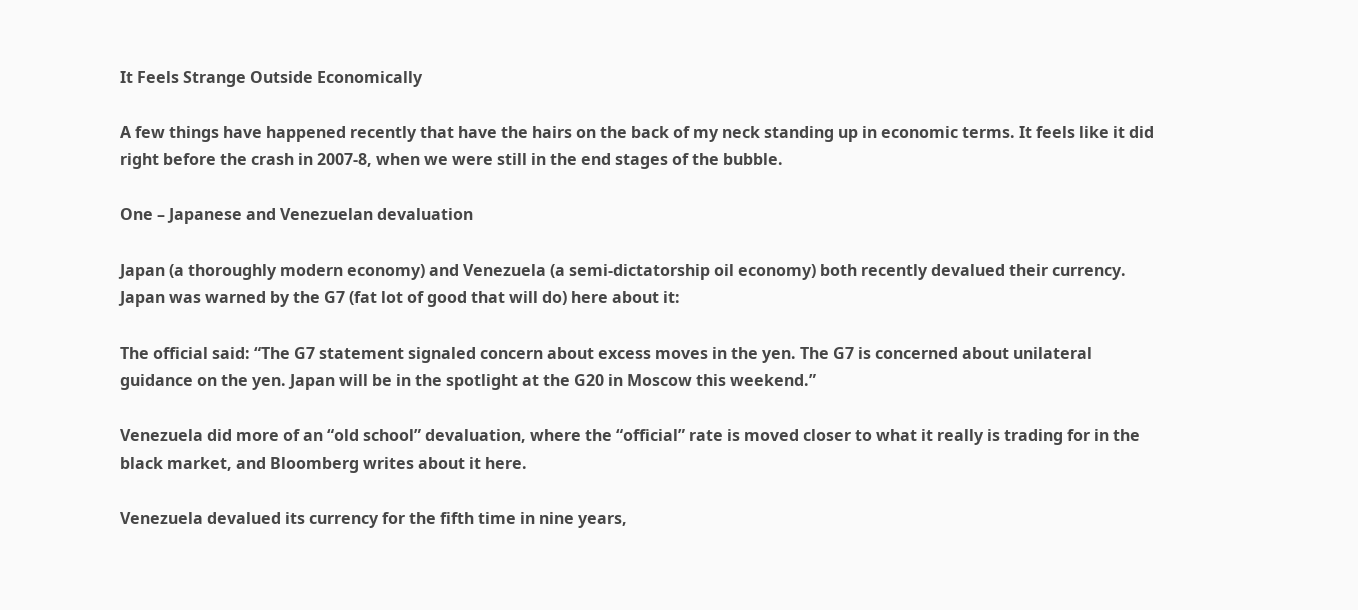It Feels Strange Outside Economically

A few things have happened recently that have the hairs on the back of my neck standing up in economic terms. It feels like it did right before the crash in 2007-8, when we were still in the end stages of the bubble.

One – Japanese and Venezuelan devaluation

Japan (a thoroughly modern economy) and Venezuela (a semi-dictatorship oil economy) both recently devalued their currency. Japan was warned by the G7 (fat lot of good that will do) here about it:

The official said: “The G7 statement signaled concern about excess moves in the yen. The G7 is concerned about unilateral guidance on the yen. Japan will be in the spotlight at the G20 in Moscow this weekend.”

Venezuela did more of an “old school” devaluation, where the “official” rate is moved closer to what it really is trading for in the black market, and Bloomberg writes about it here.

Venezuela devalued its currency for the fifth time in nine years,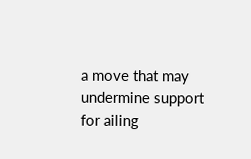a move that may undermine support for ailing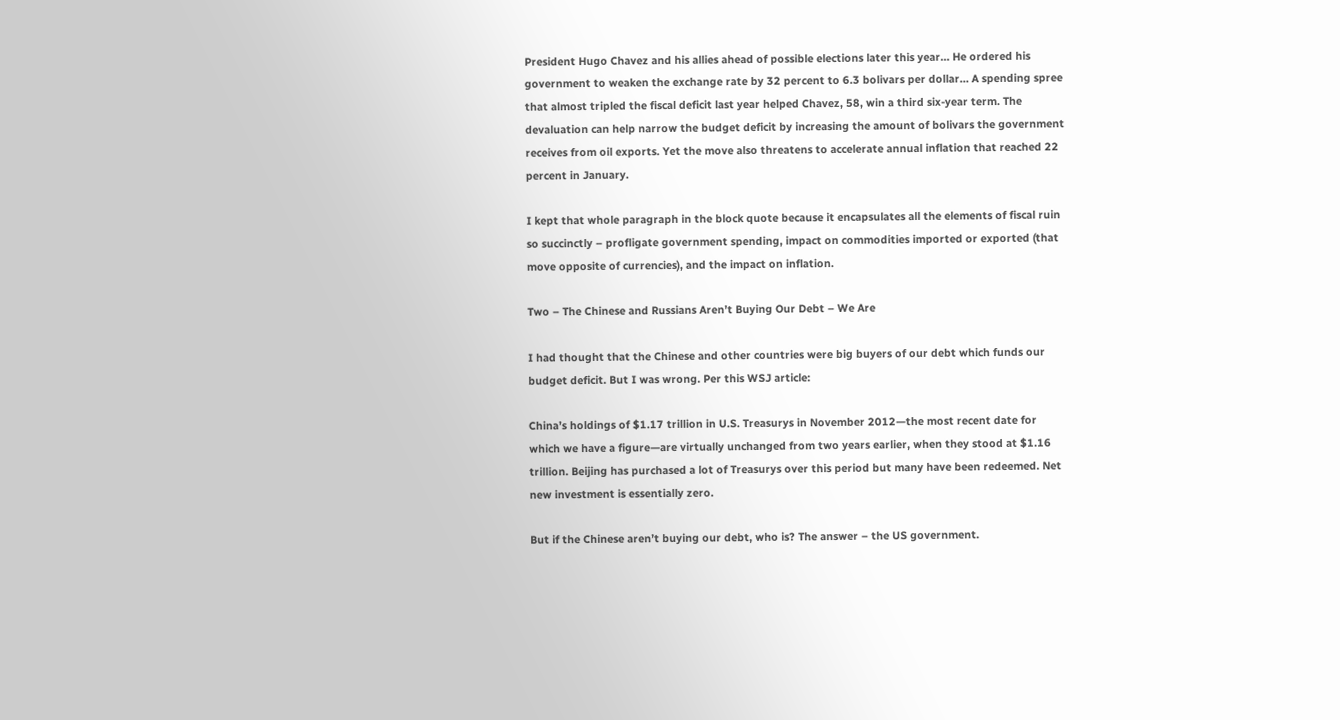President Hugo Chavez and his allies ahead of possible elections later this year… He ordered his government to weaken the exchange rate by 32 percent to 6.3 bolivars per dollar… A spending spree that almost tripled the fiscal deficit last year helped Chavez, 58, win a third six-year term. The devaluation can help narrow the budget deficit by increasing the amount of bolivars the government receives from oil exports. Yet the move also threatens to accelerate annual inflation that reached 22 percent in January.

I kept that whole paragraph in the block quote because it encapsulates all the elements of fiscal ruin so succinctly – profligate government spending, impact on commodities imported or exported (that move opposite of currencies), and the impact on inflation.

Two – The Chinese and Russians Aren’t Buying Our Debt – We Are

I had thought that the Chinese and other countries were big buyers of our debt which funds our budget deficit. But I was wrong. Per this WSJ article:

China’s holdings of $1.17 trillion in U.S. Treasurys in November 2012—the most recent date for which we have a figure—are virtually unchanged from two years earlier, when they stood at $1.16 trillion. Beijing has purchased a lot of Treasurys over this period but many have been redeemed. Net new investment is essentially zero.

But if the Chinese aren’t buying our debt, who is? The answer – the US government.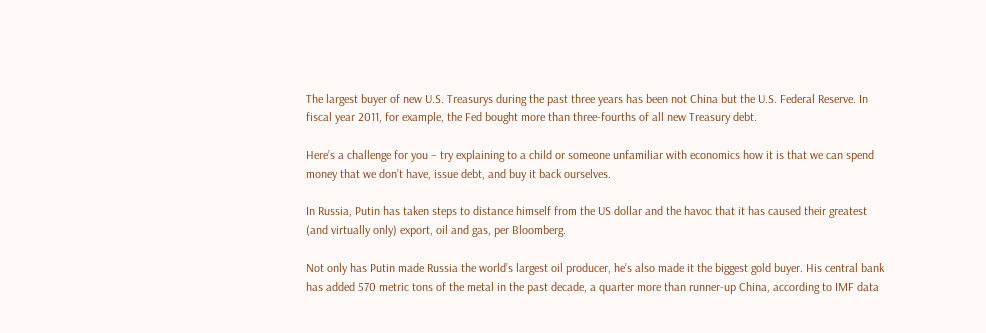The largest buyer of new U.S. Treasurys during the past three years has been not China but the U.S. Federal Reserve. In fiscal year 2011, for example, the Fed bought more than three-fourths of all new Treasury debt.

Here’s a challenge for you – try explaining to a child or someone unfamiliar with economics how it is that we can spend money that we don’t have, issue debt, and buy it back ourselves.

In Russia, Putin has taken steps to distance himself from the US dollar and the havoc that it has caused their greatest (and virtually only) export, oil and gas, per Bloomberg.

Not only has Putin made Russia the world’s largest oil producer, he’s also made it the biggest gold buyer. His central bank has added 570 metric tons of the metal in the past decade, a quarter more than runner-up China, according to IMF data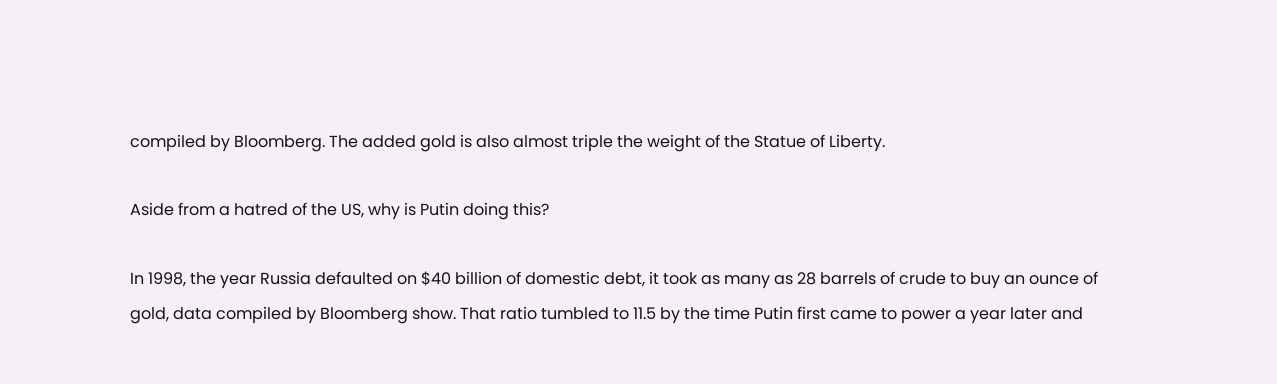compiled by Bloomberg. The added gold is also almost triple the weight of the Statue of Liberty.

Aside from a hatred of the US, why is Putin doing this?

In 1998, the year Russia defaulted on $40 billion of domestic debt, it took as many as 28 barrels of crude to buy an ounce of gold, data compiled by Bloomberg show. That ratio tumbled to 11.5 by the time Putin first came to power a year later and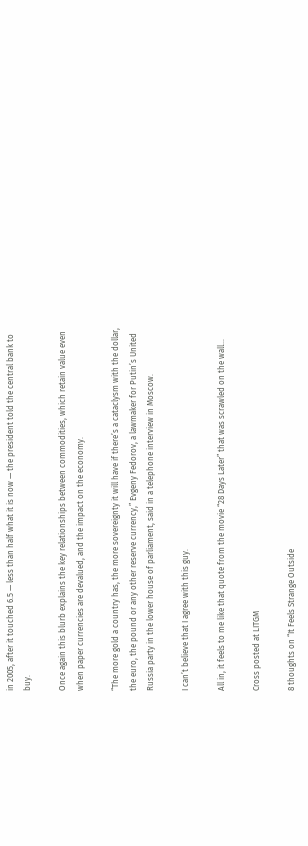in 2005, after it touched 6.5 — less than half what it is now — the president told the central bank to buy.

Once again this blurb explains the key relationships between commodities, which retain value even when paper currencies are devalued, and the impact on the economy.

“The more gold a country has, the more sovereignty it will have if there’s a cataclysm with the dollar, the euro, the pound or any other reserve currency,” Evgeny Fedorov, a lawmaker for Putin’s United Russia party in the lower house of parliament, said in a telephone interview in Moscow.

I can’t believe that I agree with this guy.

All in, it feels to me like that quote from the movie “28 Days Later” that was scrawled on the wall…

Cross posted at LITGM

8 thoughts on “It Feels Strange Outside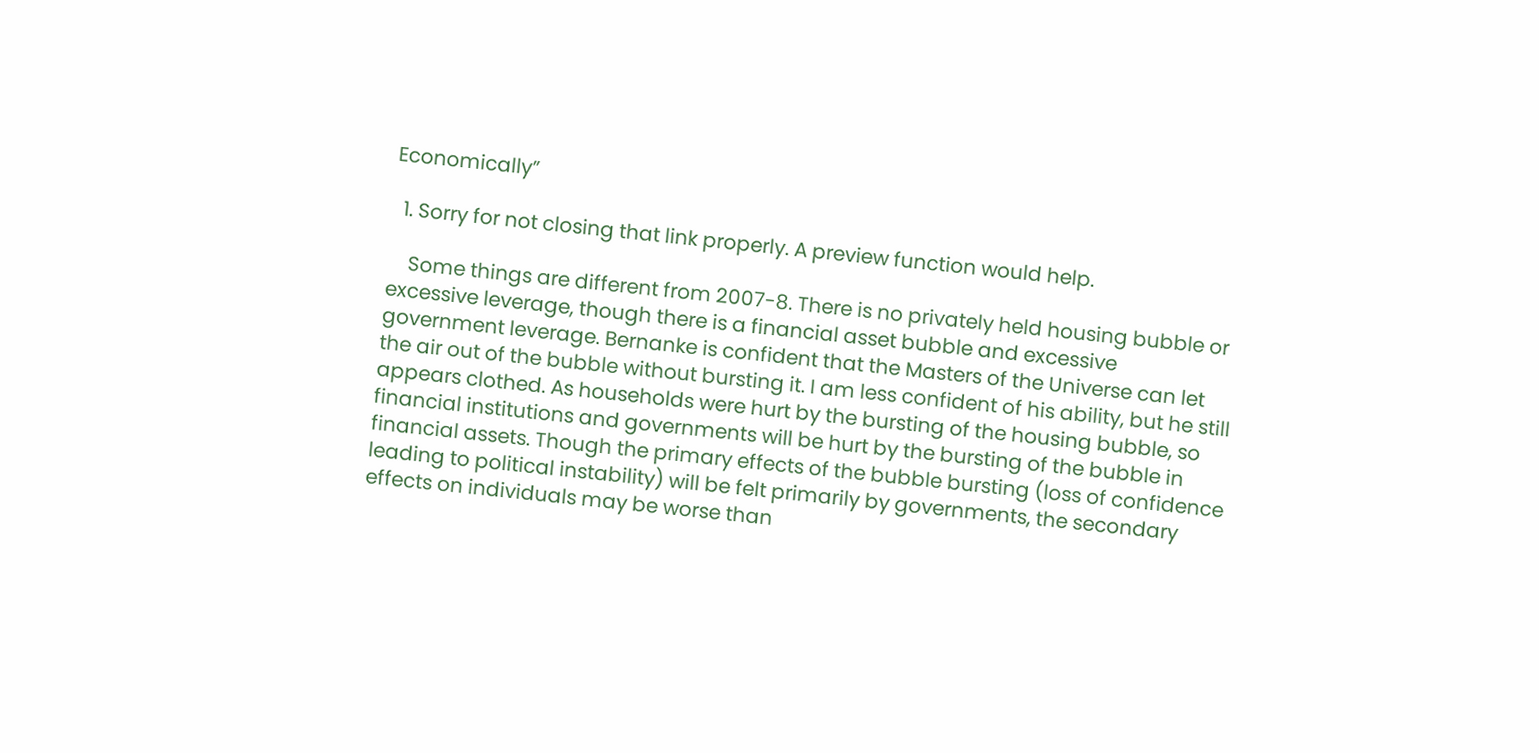Economically”

  1. Sorry for not closing that link properly. A preview function would help.

    Some things are different from 2007-8. There is no privately held housing bubble or excessive leverage, though there is a financial asset bubble and excessive government leverage. Bernanke is confident that the Masters of the Universe can let the air out of the bubble without bursting it. I am less confident of his ability, but he still appears clothed. As households were hurt by the bursting of the housing bubble, so financial institutions and governments will be hurt by the bursting of the bubble in financial assets. Though the primary effects of the bubble bursting (loss of confidence leading to political instability) will be felt primarily by governments, the secondary effects on individuals may be worse than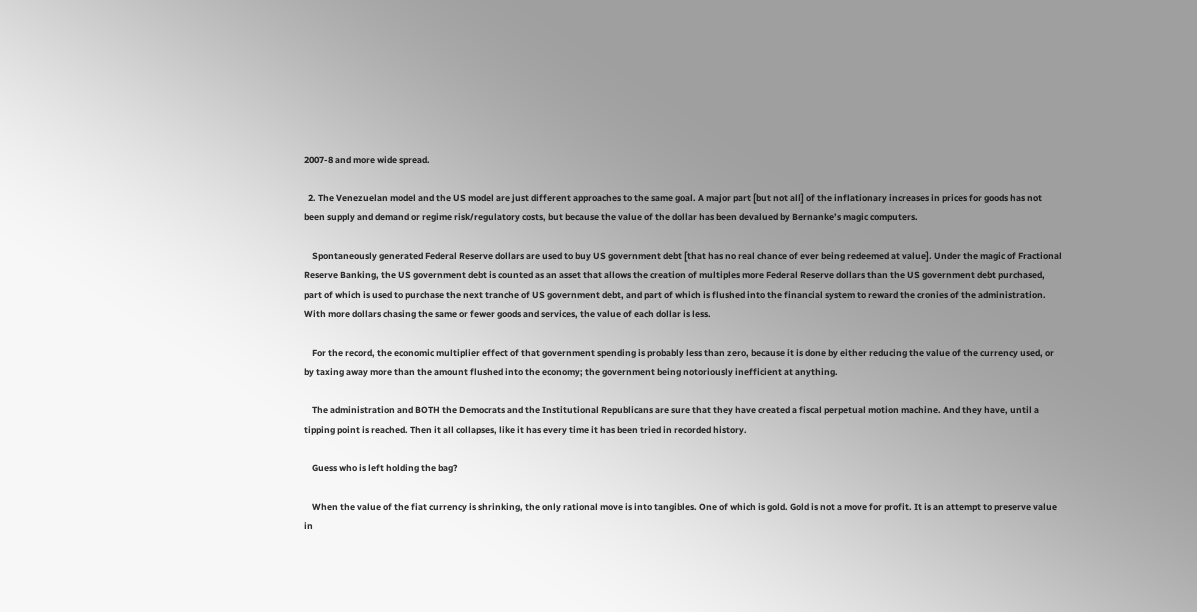2007-8 and more wide spread.

  2. The Venezuelan model and the US model are just different approaches to the same goal. A major part [but not all] of the inflationary increases in prices for goods has not been supply and demand or regime risk/regulatory costs, but because the value of the dollar has been devalued by Bernanke’s magic computers.

    Spontaneously generated Federal Reserve dollars are used to buy US government debt [that has no real chance of ever being redeemed at value]. Under the magic of Fractional Reserve Banking, the US government debt is counted as an asset that allows the creation of multiples more Federal Reserve dollars than the US government debt purchased, part of which is used to purchase the next tranche of US government debt, and part of which is flushed into the financial system to reward the cronies of the administration. With more dollars chasing the same or fewer goods and services, the value of each dollar is less.

    For the record, the economic multiplier effect of that government spending is probably less than zero, because it is done by either reducing the value of the currency used, or by taxing away more than the amount flushed into the economy; the government being notoriously inefficient at anything.

    The administration and BOTH the Democrats and the Institutional Republicans are sure that they have created a fiscal perpetual motion machine. And they have, until a tipping point is reached. Then it all collapses, like it has every time it has been tried in recorded history.

    Guess who is left holding the bag?

    When the value of the fiat currency is shrinking, the only rational move is into tangibles. One of which is gold. Gold is not a move for profit. It is an attempt to preserve value in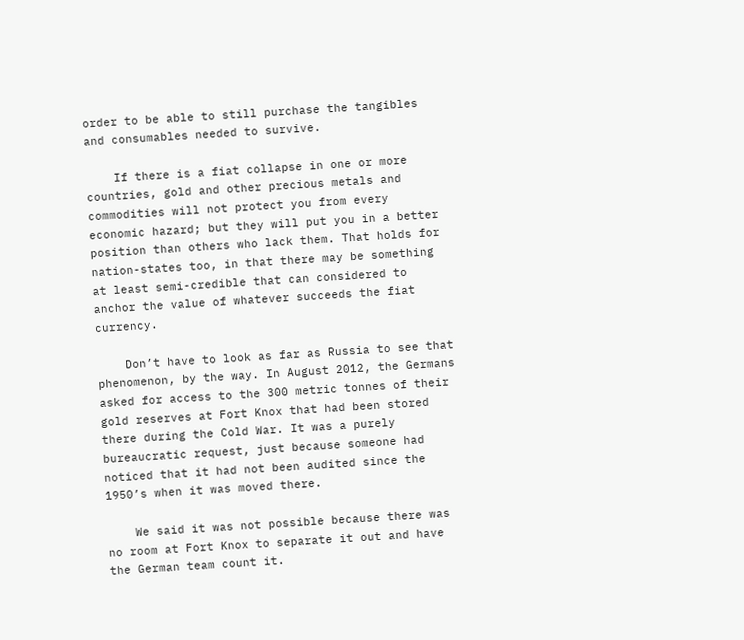order to be able to still purchase the tangibles and consumables needed to survive.

    If there is a fiat collapse in one or more countries, gold and other precious metals and commodities will not protect you from every economic hazard; but they will put you in a better position than others who lack them. That holds for nation-states too, in that there may be something at least semi-credible that can considered to anchor the value of whatever succeeds the fiat currency.

    Don’t have to look as far as Russia to see that phenomenon, by the way. In August 2012, the Germans asked for access to the 300 metric tonnes of their gold reserves at Fort Knox that had been stored there during the Cold War. It was a purely bureaucratic request, just because someone had noticed that it had not been audited since the 1950’s when it was moved there.

    We said it was not possible because there was no room at Fort Knox to separate it out and have the German team count it.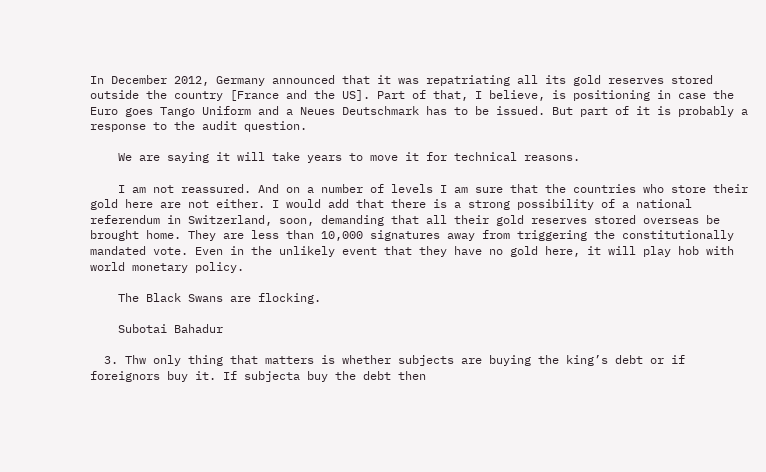In December 2012, Germany announced that it was repatriating all its gold reserves stored outside the country [France and the US]. Part of that, I believe, is positioning in case the Euro goes Tango Uniform and a Neues Deutschmark has to be issued. But part of it is probably a response to the audit question.

    We are saying it will take years to move it for technical reasons.

    I am not reassured. And on a number of levels I am sure that the countries who store their gold here are not either. I would add that there is a strong possibility of a national referendum in Switzerland, soon, demanding that all their gold reserves stored overseas be brought home. They are less than 10,000 signatures away from triggering the constitutionally mandated vote. Even in the unlikely event that they have no gold here, it will play hob with world monetary policy.

    The Black Swans are flocking.

    Subotai Bahadur

  3. Thw only thing that matters is whether subjects are buying the king’s debt or if foreignors buy it. If subjecta buy the debt then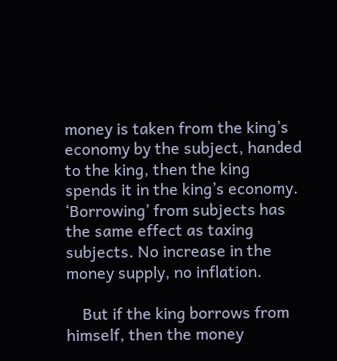money is taken from the king’s economy by the subject, handed to the king, then the king spends it in the king’s economy. ‘Borrowing’ from subjects has the same effect as taxing subjects. No increase in the money supply, no inflation.

    But if the king borrows from himself, then the money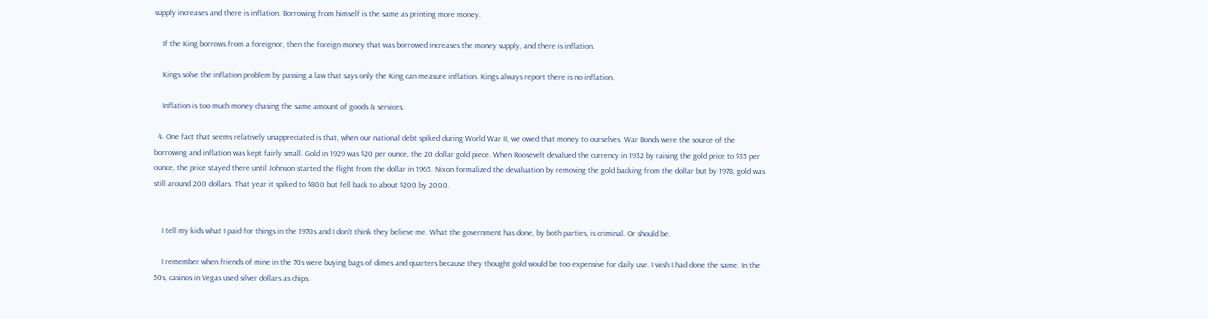supply increases and there is inflation. Borrowing from himself is the same as printing more money.

    If the King borrows from a foreignor, then the foreign money that was borrowed increases the money supply, and there is inflation.

    Kings solve the inflation problem by passing a law that says only the King can measure inflation. Kings always report there is no inflation.

    Inflation is too much money chasing the same amount of goods & services.

  4. One fact that seems relatively unappreciated is that, when our national debt spiked during World War II, we owed that money to ourselves. War Bonds were the source of the borrowing and inflation was kept fairly small. Gold in 1929 was $20 per ounce, the 20 dollar gold piece. When Roosevelt devalued the currency in 1932 by raising the gold price to $35 per ounce, the price stayed there until Johnson started the flight from the dollar in 1965. Nixon formalized the devaluation by removing the gold backing from the dollar but by 1978, gold was still around 200 dollars. That year it spiked to $800 but fell back to about $200 by 2000.


    I tell my kids what I paid for things in the 1970s and I don’t think they believe me. What the government has done, by both parties, is criminal. Or should be.

    I remember when friends of mine in the 70s were buying bags of dimes and quarters because they thought gold would be too expensive for daily use. I wish I had done the same. In the 50s, casinos in Vegas used silver dollars as chips.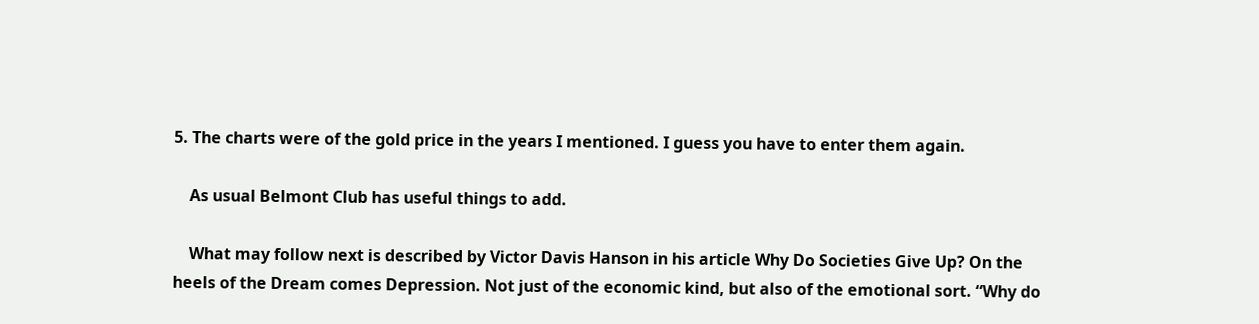5. The charts were of the gold price in the years I mentioned. I guess you have to enter them again.

    As usual Belmont Club has useful things to add.

    What may follow next is described by Victor Davis Hanson in his article Why Do Societies Give Up? On the heels of the Dream comes Depression. Not just of the economic kind, but also of the emotional sort. “Why do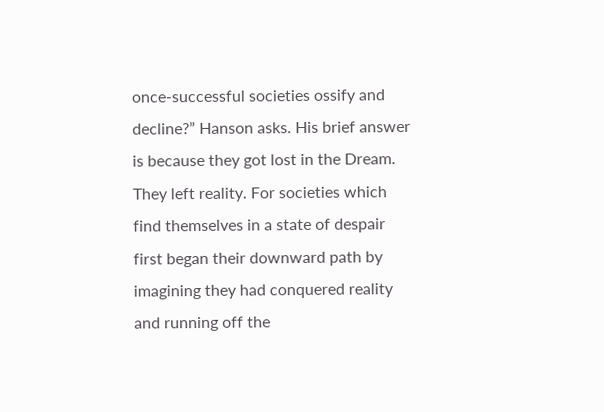once-successful societies ossify and decline?” Hanson asks. His brief answer is because they got lost in the Dream. They left reality. For societies which find themselves in a state of despair first began their downward path by imagining they had conquered reality and running off the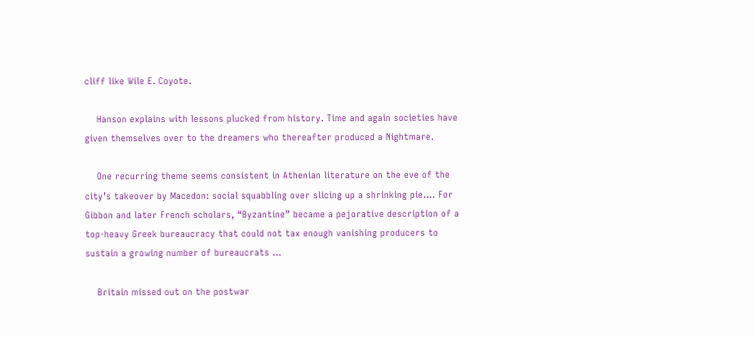cliff like Wile E. Coyote.

    Hanson explains with lessons plucked from history. Time and again societies have given themselves over to the dreamers who thereafter produced a Nightmare.

    One recurring theme seems consistent in Athenian literature on the eve of the city’s takeover by Macedon: social squabbling over slicing up a shrinking pie…. For Gibbon and later French scholars, “Byzantine” became a pejorative description of a top-heavy Greek bureaucracy that could not tax enough vanishing producers to sustain a growing number of bureaucrats …

    Britain missed out on the postwar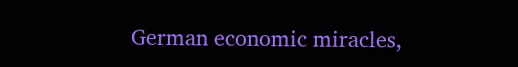German economic miracles,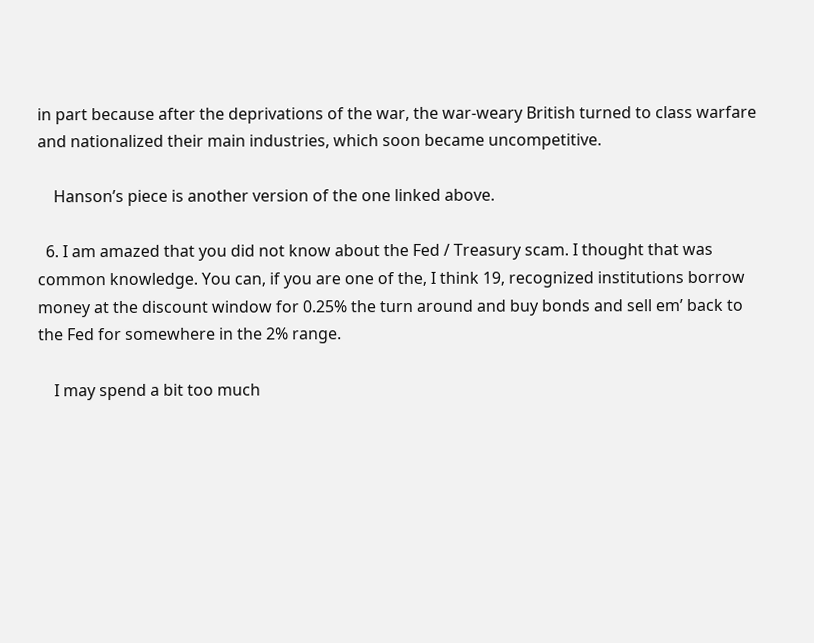in part because after the deprivations of the war, the war-weary British turned to class warfare and nationalized their main industries, which soon became uncompetitive.

    Hanson’s piece is another version of the one linked above.

  6. I am amazed that you did not know about the Fed / Treasury scam. I thought that was common knowledge. You can, if you are one of the, I think 19, recognized institutions borrow money at the discount window for 0.25% the turn around and buy bonds and sell em’ back to the Fed for somewhere in the 2% range.

    I may spend a bit too much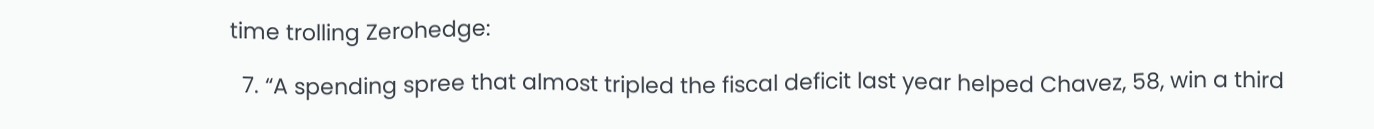time trolling Zerohedge:

  7. “A spending spree that almost tripled the fiscal deficit last year helped Chavez, 58, win a third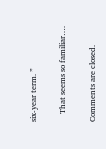six-year term. ”

    That seems so familiar….

Comments are closed.